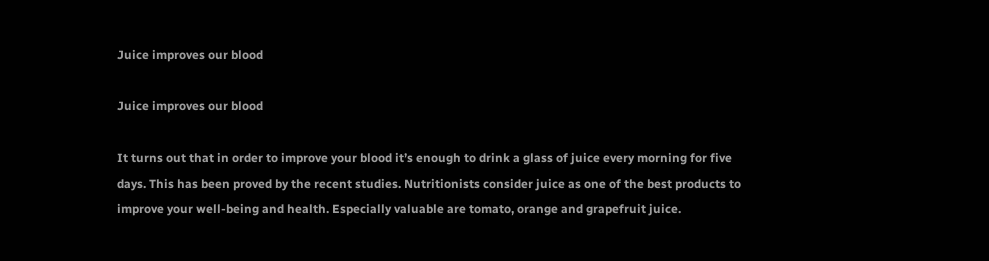Juice improves our blood

Juice improves our blood

It turns out that in order to improve your blood it’s enough to drink a glass of juice every morning for five days. This has been proved by the recent studies. Nutritionists consider juice as one of the best products to improve your well-being and health. Especially valuable are tomato, orange and grapefruit juice.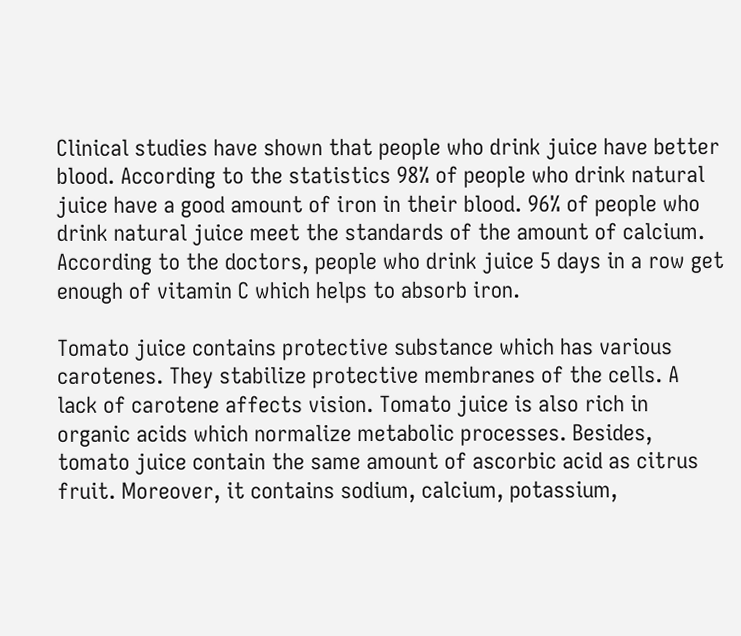Clinical studies have shown that people who drink juice have better blood. According to the statistics 98% of people who drink natural juice have a good amount of iron in their blood. 96% of people who drink natural juice meet the standards of the amount of calcium. According to the doctors, people who drink juice 5 days in a row get enough of vitamin C which helps to absorb iron.

Tomato juice contains protective substance which has various carotenes. They stabilize protective membranes of the cells. A lack of carotene affects vision. Tomato juice is also rich in organic acids which normalize metabolic processes. Besides, tomato juice contain the same amount of ascorbic acid as citrus fruit. Moreover, it contains sodium, calcium, potassium,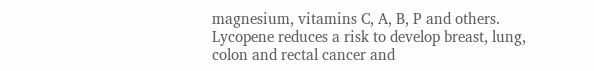magnesium, vitamins C, A, B, P and others. Lycopene reduces a risk to develop breast, lung, colon and rectal cancer and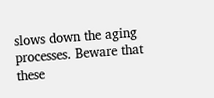slows down the aging processes. Beware that these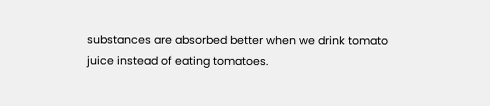substances are absorbed better when we drink tomato juice instead of eating tomatoes.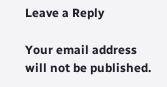Leave a Reply

Your email address will not be published.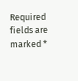Required fields are marked *